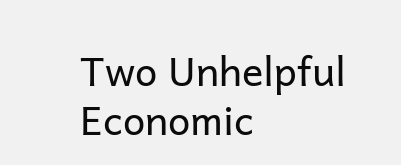Two Unhelpful Economic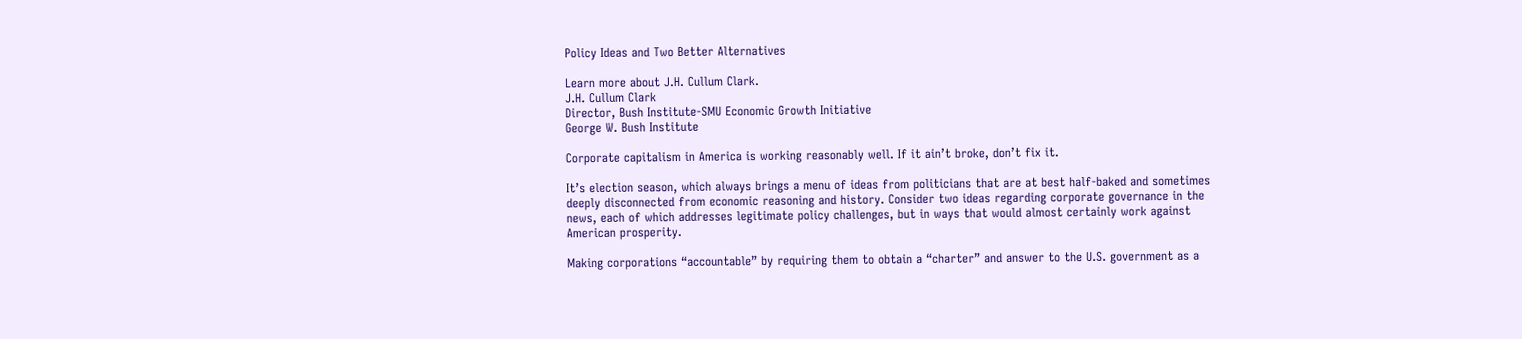Policy Ideas and Two Better Alternatives

Learn more about J.H. Cullum Clark.
J.H. Cullum Clark
Director, Bush Institute-SMU Economic Growth Initiative
George W. Bush Institute

Corporate capitalism in America is working reasonably well. If it ain’t broke, don’t fix it.

It’s election season, which always brings a menu of ideas from politicians that are at best half-baked and sometimes deeply disconnected from economic reasoning and history. Consider two ideas regarding corporate governance in the news, each of which addresses legitimate policy challenges, but in ways that would almost certainly work against American prosperity.

Making corporations “accountable” by requiring them to obtain a “charter” and answer to the U.S. government as a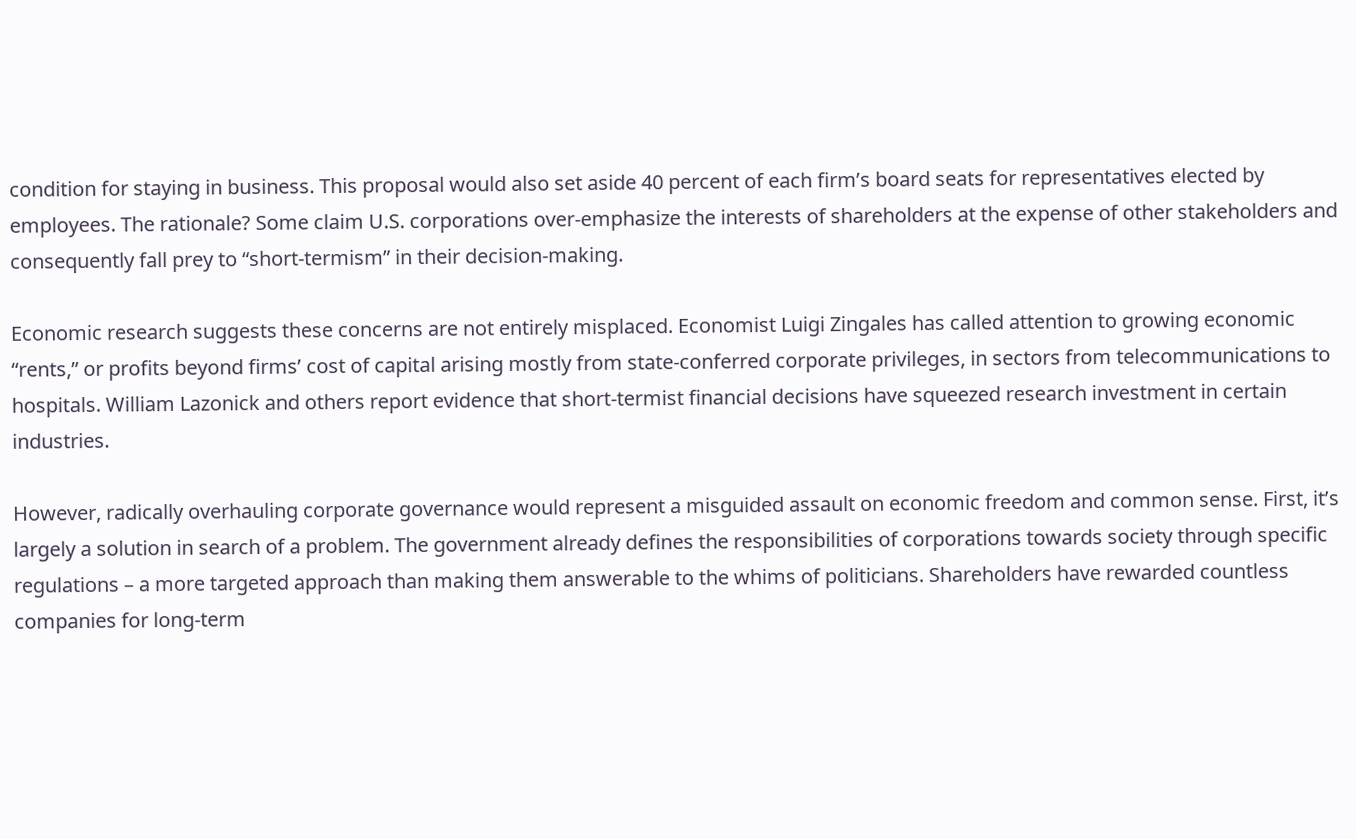condition for staying in business. This proposal would also set aside 40 percent of each firm’s board seats for representatives elected by employees. The rationale? Some claim U.S. corporations over-emphasize the interests of shareholders at the expense of other stakeholders and consequently fall prey to “short-termism” in their decision-making.

Economic research suggests these concerns are not entirely misplaced. Economist Luigi Zingales has called attention to growing economic “rents,” or profits beyond firms’ cost of capital arising mostly from state-conferred corporate privileges, in sectors from telecommunications to hospitals. William Lazonick and others report evidence that short-termist financial decisions have squeezed research investment in certain industries.

However, radically overhauling corporate governance would represent a misguided assault on economic freedom and common sense. First, it’s largely a solution in search of a problem. The government already defines the responsibilities of corporations towards society through specific regulations – a more targeted approach than making them answerable to the whims of politicians. Shareholders have rewarded countless companies for long-term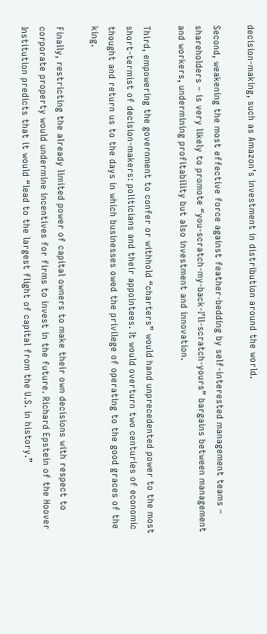decision-making, such as Amazon’s investment in distribution around the world.

Second, weakening the most effective force against feather-bedding by self-interested management teams – shareholders – is very likely to promote “you-scratch-my-back-I’ll-scratch-yours” bargains between management and workers, undermining profitability but also investment and innovation.

Third, empowering the government to confer or withhold “charters” would hand unprecedented power to the most short-termist of decision-makers: politicians and their appointees. It would overturn two centuries of economic thought and return us to the days in which businesses owed the privilege of operating to the good graces of the king.

Finally, restricting the already limited power of capital owners to make their own decisions with respect to corporate property would undermine incentives for firms to invest in the future. Richard Epstein of the Hoover Institution predicts that it would “lead to the largest flight of capital from the U.S. in history.”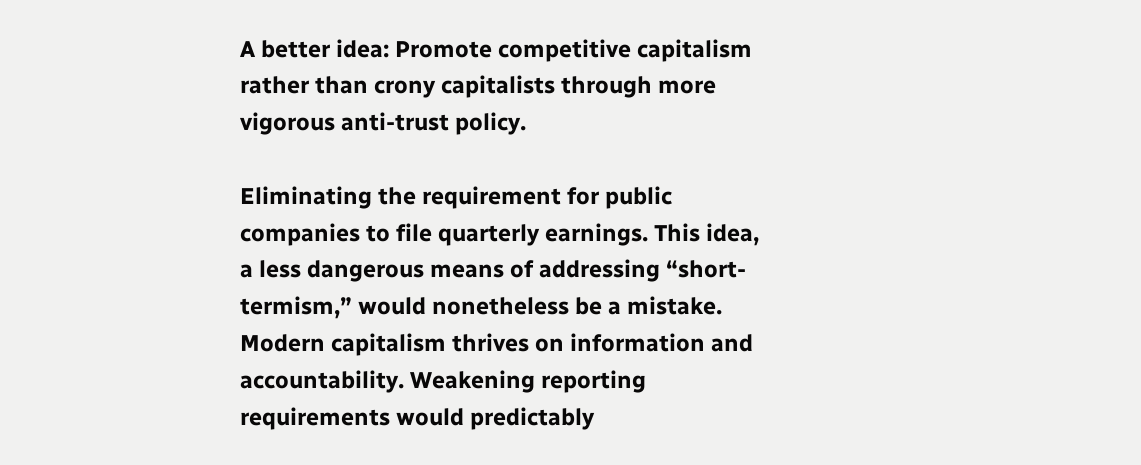A better idea: Promote competitive capitalism rather than crony capitalists through more vigorous anti-trust policy.

Eliminating the requirement for public companies to file quarterly earnings. This idea, a less dangerous means of addressing “short-termism,” would nonetheless be a mistake. Modern capitalism thrives on information and accountability. Weakening reporting requirements would predictably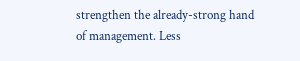strengthen the already-strong hand of management. Less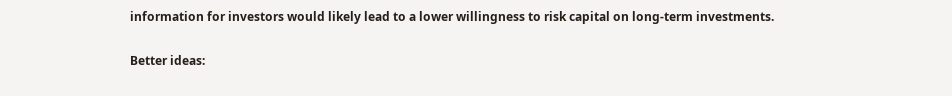information for investors would likely lead to a lower willingness to risk capital on long-term investments.

Better ideas: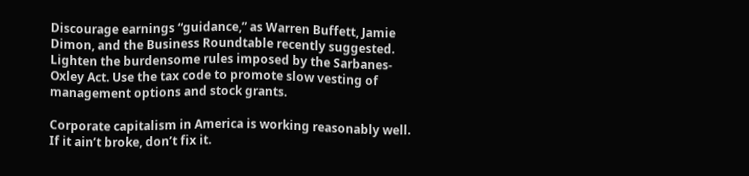Discourage earnings “guidance,” as Warren Buffett, Jamie Dimon, and the Business Roundtable recently suggested. Lighten the burdensome rules imposed by the Sarbanes-Oxley Act. Use the tax code to promote slow vesting of management options and stock grants.

Corporate capitalism in America is working reasonably well. If it ain’t broke, don’t fix it.